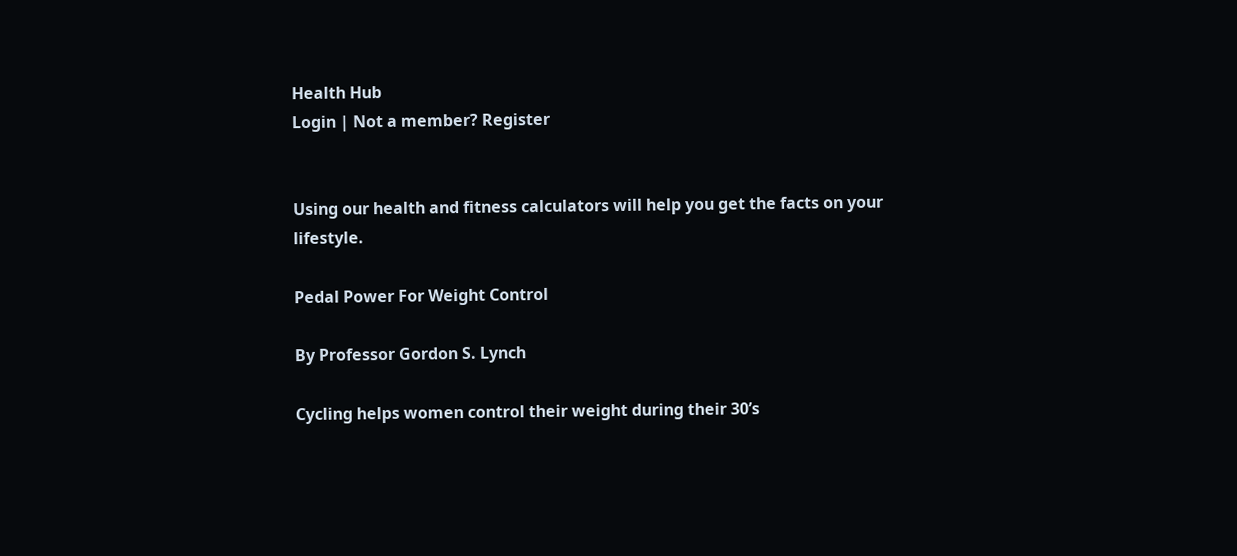Health Hub
Login | Not a member? Register


Using our health and fitness calculators will help you get the facts on your lifestyle.

Pedal Power For Weight Control

By Professor Gordon S. Lynch

Cycling helps women control their weight during their 30’s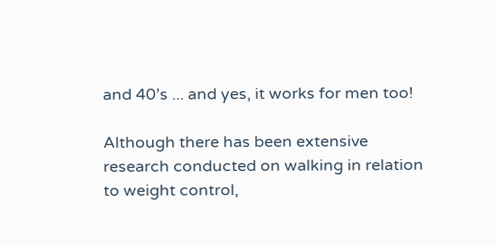and 40’s ... and yes, it works for men too!

Although there has been extensive research conducted on walking in relation to weight control,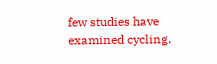few studies have examined cycling.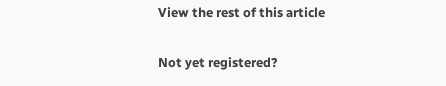View the rest of this article

Not yet registered?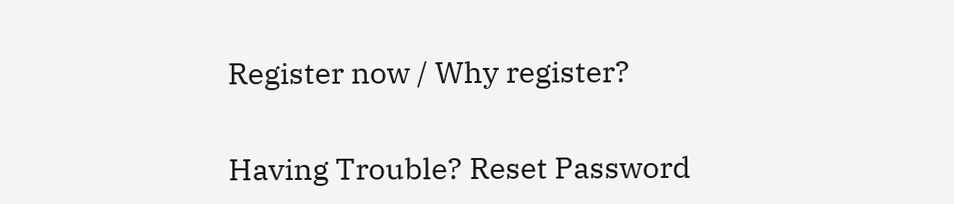Register now / Why register?

Having Trouble? Reset Password